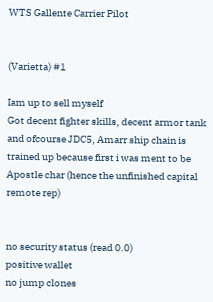WTS Gallente Carrier Pilot


(Varietta) #1

Iam up to sell myself
Got decent fighter skills, decent armor tank and ofcourse JDC5, Amarr ship chain is trained up because first i was ment to be Apostle char (hence the unfinished capital remote rep)


no security status (read 0.0)
positive wallet
no jump clones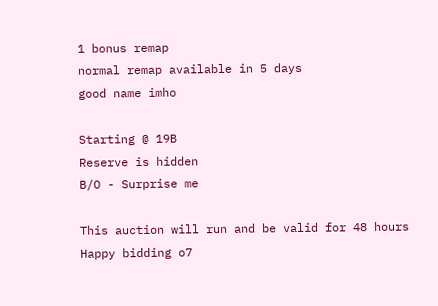1 bonus remap
normal remap available in 5 days
good name imho

Starting @ 19B
Reserve is hidden
B/O - Surprise me

This auction will run and be valid for 48 hours
Happy bidding o7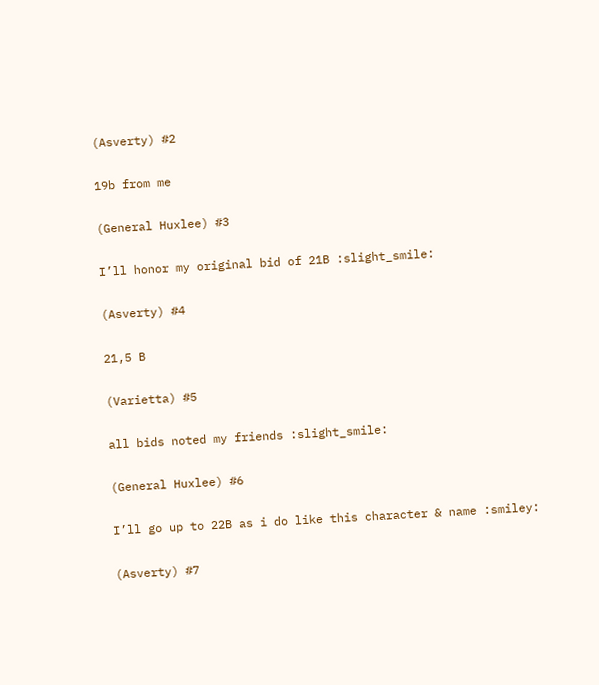(Asverty) #2

19b from me

(General Huxlee) #3

I’ll honor my original bid of 21B :slight_smile:

(Asverty) #4

21,5 B

(Varietta) #5

all bids noted my friends :slight_smile:

(General Huxlee) #6

I’ll go up to 22B as i do like this character & name :smiley:

(Asverty) #7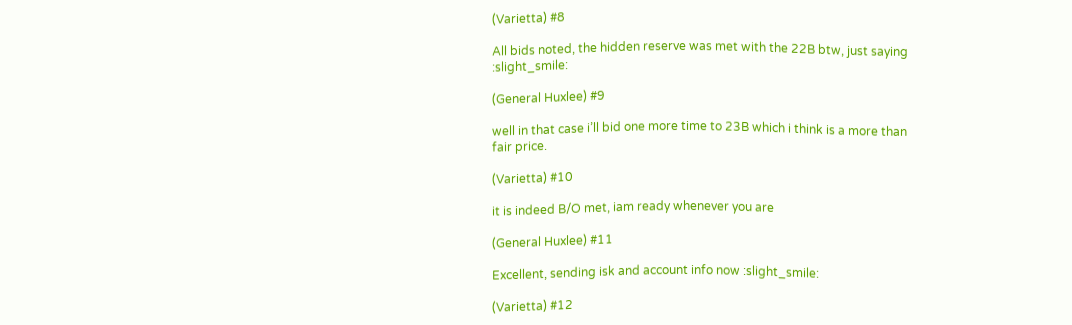(Varietta) #8

All bids noted, the hidden reserve was met with the 22B btw, just saying :slight_smile:

(General Huxlee) #9

well in that case i’ll bid one more time to 23B which i think is a more than fair price.

(Varietta) #10

it is indeed B/O met, iam ready whenever you are

(General Huxlee) #11

Excellent, sending isk and account info now :slight_smile:

(Varietta) #12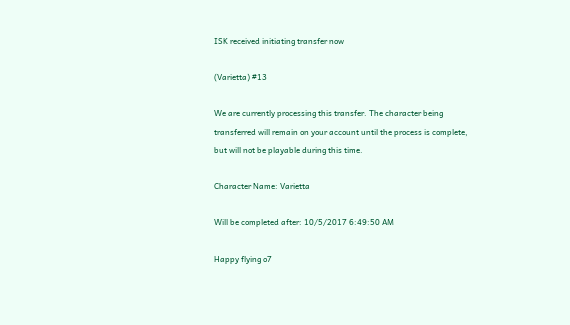ISK received initiating transfer now

(Varietta) #13

We are currently processing this transfer. The character being transferred will remain on your account until the process is complete, but will not be playable during this time.

Character Name: Varietta

Will be completed after: 10/5/2017 6:49:50 AM

Happy flying o7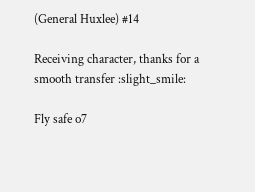(General Huxlee) #14

Receiving character, thanks for a smooth transfer :slight_smile:

Fly safe o7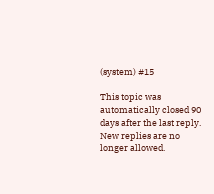(system) #15

This topic was automatically closed 90 days after the last reply. New replies are no longer allowed.